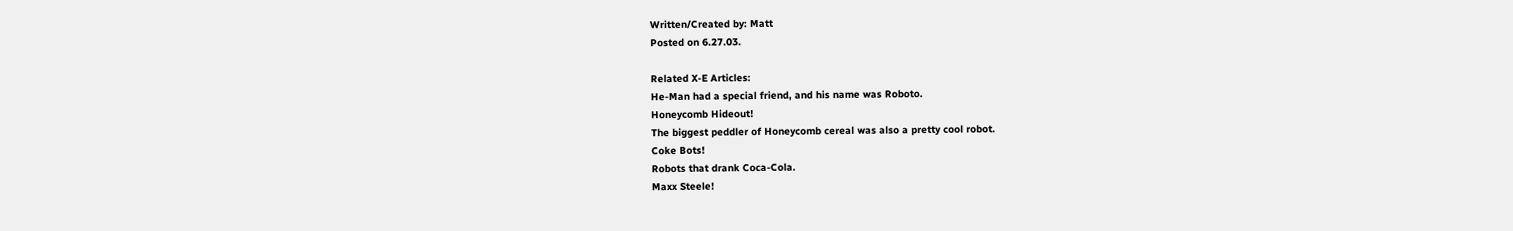Written/Created by: Matt
Posted on 6.27.03.

Related X-E Articles:
He-Man had a special friend, and his name was Roboto.
Honeycomb Hideout!
The biggest peddler of Honeycomb cereal was also a pretty cool robot.
Coke Bots!
Robots that drank Coca-Cola.
Maxx Steele!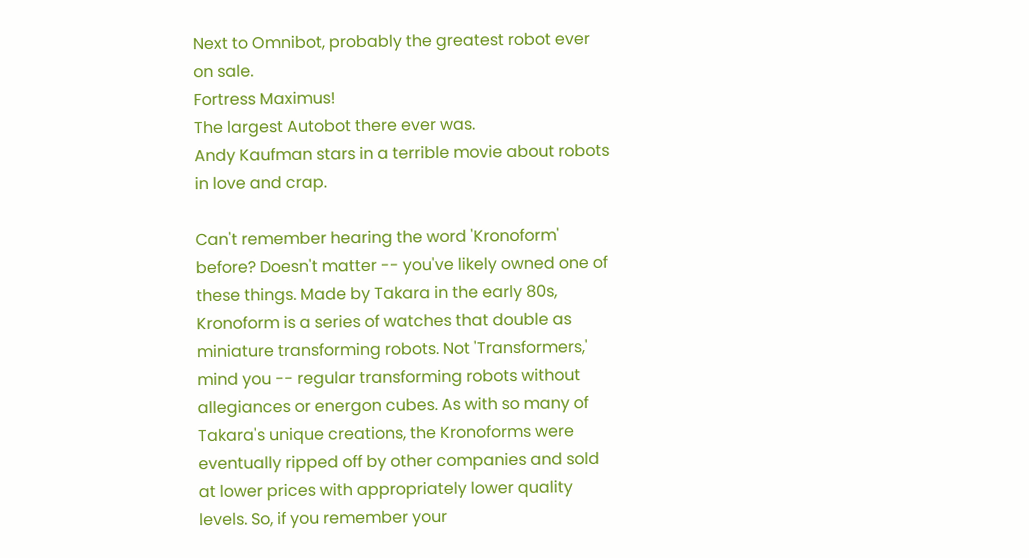Next to Omnibot, probably the greatest robot ever on sale.
Fortress Maximus!
The largest Autobot there ever was.
Andy Kaufman stars in a terrible movie about robots in love and crap.

Can't remember hearing the word 'Kronoform' before? Doesn't matter -- you've likely owned one of these things. Made by Takara in the early 80s, Kronoform is a series of watches that double as miniature transforming robots. Not 'Transformers,' mind you -- regular transforming robots without allegiances or energon cubes. As with so many of Takara's unique creations, the Kronoforms were eventually ripped off by other companies and sold at lower prices with appropriately lower quality levels. So, if you remember your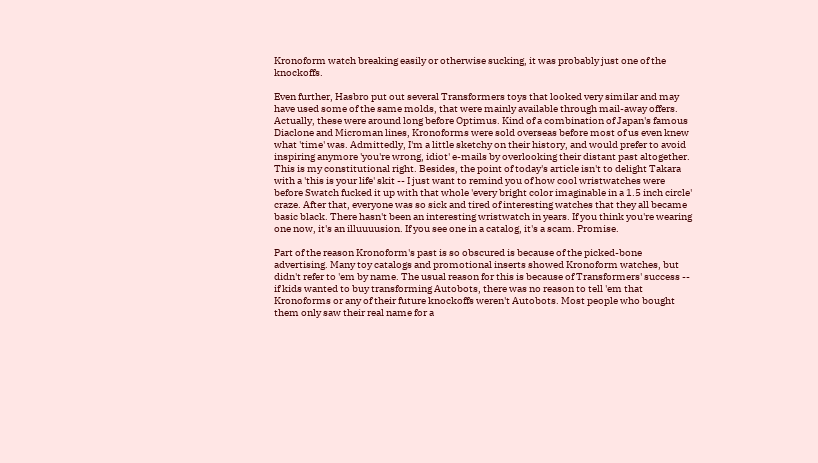Kronoform watch breaking easily or otherwise sucking, it was probably just one of the knockoffs.

Even further, Hasbro put out several Transformers toys that looked very similar and may have used some of the same molds, that were mainly available through mail-away offers. Actually, these were around long before Optimus. Kind of a combination of Japan's famous Diaclone and Microman lines, Kronoforms were sold overseas before most of us even knew what 'time' was. Admittedly, I'm a little sketchy on their history, and would prefer to avoid inspiring anymore 'you're wrong, idiot' e-mails by overlooking their distant past altogether. This is my constitutional right. Besides, the point of today's article isn't to delight Takara with a 'this is your life' skit -- I just want to remind you of how cool wristwatches were before Swatch fucked it up with that whole 'every bright color imaginable in a 1.5 inch circle' craze. After that, everyone was so sick and tired of interesting watches that they all became basic black. There hasn't been an interesting wristwatch in years. If you think you're wearing one now, it's an illuuuusion. If you see one in a catalog, it's a scam. Promise.

Part of the reason Kronoform's past is so obscured is because of the picked-bone advertising. Many toy catalogs and promotional inserts showed Kronoform watches, but didn't refer to 'em by name. The usual reason for this is because of Transformers' success -- if kids wanted to buy transforming Autobots, there was no reason to tell 'em that Kronoforms or any of their future knockoffs weren't Autobots. Most people who bought them only saw their real name for a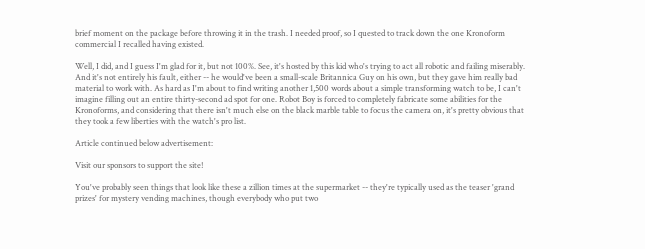brief moment on the package before throwing it in the trash. I needed proof, so I quested to track down the one Kronoform commercial I recalled having existed.

Well, I did, and I guess I'm glad for it, but not 100%. See, it's hosted by this kid who's trying to act all robotic and failing miserably. And it's not entirely his fault, either -- he would've been a small-scale Britannica Guy on his own, but they gave him really bad material to work with. As hard as I'm about to find writing another 1,500 words about a simple transforming watch to be, I can't imagine filling out an entire thirty-second ad spot for one. Robot Boy is forced to completely fabricate some abilities for the Kronoforms, and considering that there isn't much else on the black marble table to focus the camera on, it's pretty obvious that they took a few liberties with the watch's pro list.

Article continued below advertisement:

Visit our sponsors to support the site!

You've probably seen things that look like these a zillion times at the supermarket -- they're typically used as the teaser 'grand prizes' for mystery vending machines, though everybody who put two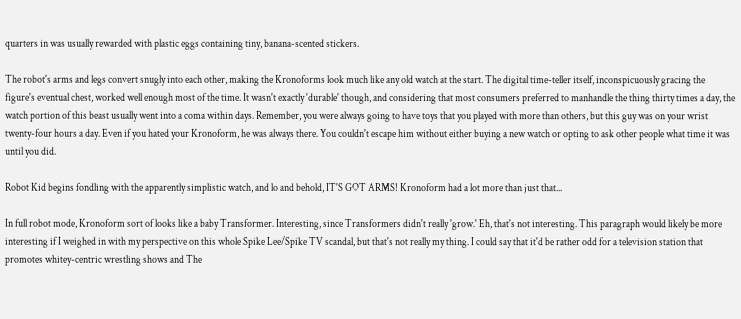quarters in was usually rewarded with plastic eggs containing tiny, banana-scented stickers.

The robot's arms and legs convert snugly into each other, making the Kronoforms look much like any old watch at the start. The digital time-teller itself, inconspicuously gracing the figure's eventual chest, worked well enough most of the time. It wasn't exactly 'durable' though, and considering that most consumers preferred to manhandle the thing thirty times a day, the watch portion of this beast usually went into a coma within days. Remember, you were always going to have toys that you played with more than others, but this guy was on your wrist twenty-four hours a day. Even if you hated your Kronoform, he was always there. You couldn't escape him without either buying a new watch or opting to ask other people what time it was until you did.

Robot Kid begins fondling with the apparently simplistic watch, and lo and behold, IT'S GOT ARMS! Kronoform had a lot more than just that...

In full robot mode, Kronoform sort of looks like a baby Transformer. Interesting, since Transformers didn't really 'grow.' Eh, that's not interesting. This paragraph would likely be more interesting if I weighed in with my perspective on this whole Spike Lee/Spike TV scandal, but that's not really my thing. I could say that it'd be rather odd for a television station that promotes whitey-centric wrestling shows and The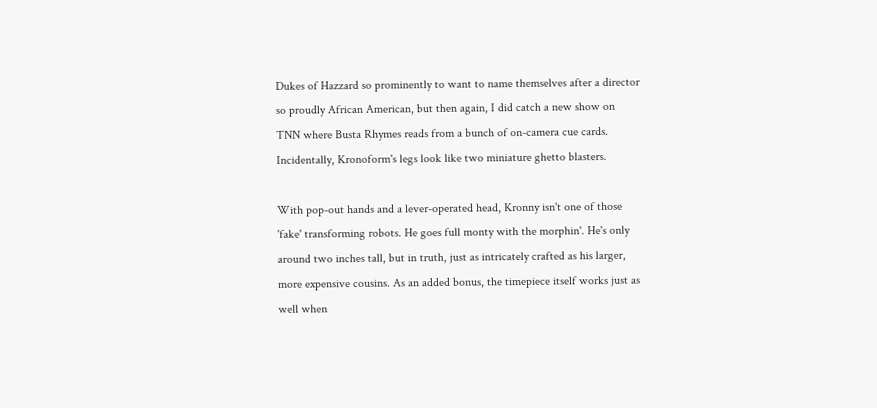Dukes of Hazzard so prominently to want to name themselves after a director so proudly African American, but then again, I did catch a new show on TNN where Busta Rhymes reads from a bunch of on-camera cue cards. Incidentally, Kronoform's legs look like two miniature ghetto blasters.

With pop-out hands and a lever-operated head, Kronny isn't one of those 'fake' transforming robots. He goes full monty with the morphin'. He's only around two inches tall, but in truth, just as intricately crafted as his larger, more expensive cousins. As an added bonus, the timepiece itself works just as well when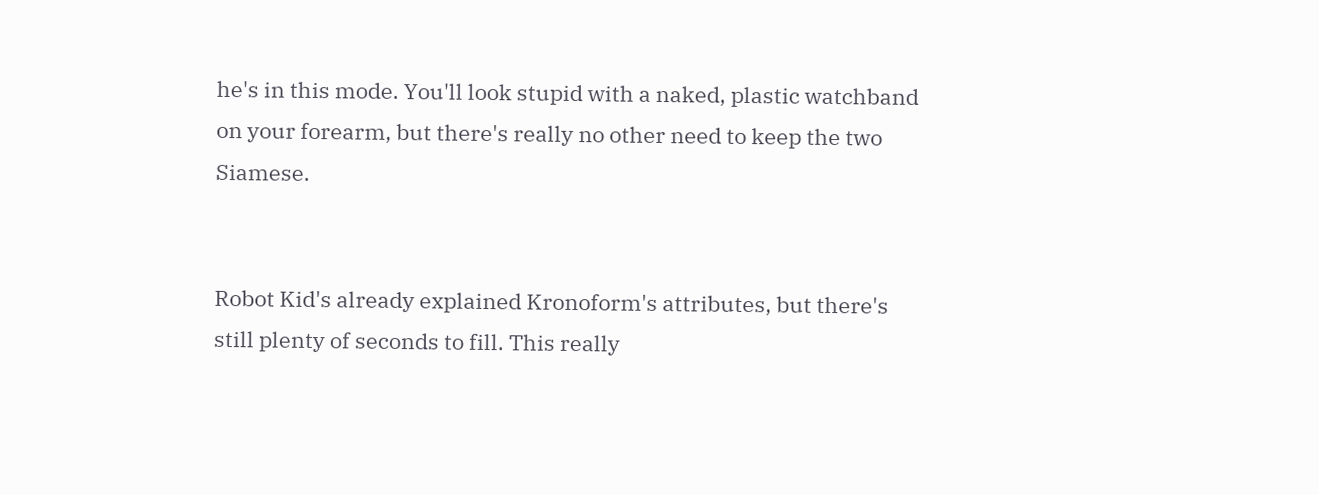he's in this mode. You'll look stupid with a naked, plastic watchband on your forearm, but there's really no other need to keep the two Siamese.


Robot Kid's already explained Kronoform's attributes, but there's still plenty of seconds to fill. This really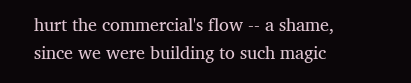hurt the commercial's flow -- a shame, since we were building to such magic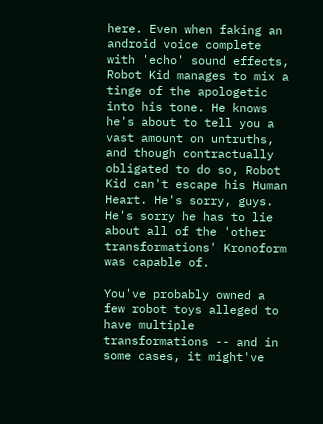here. Even when faking an android voice complete with 'echo' sound effects, Robot Kid manages to mix a tinge of the apologetic into his tone. He knows he's about to tell you a vast amount on untruths, and though contractually obligated to do so, Robot Kid can't escape his Human Heart. He's sorry, guys. He's sorry he has to lie about all of the 'other transformations' Kronoform was capable of.

You've probably owned a few robot toys alleged to have multiple transformations -- and in some cases, it might've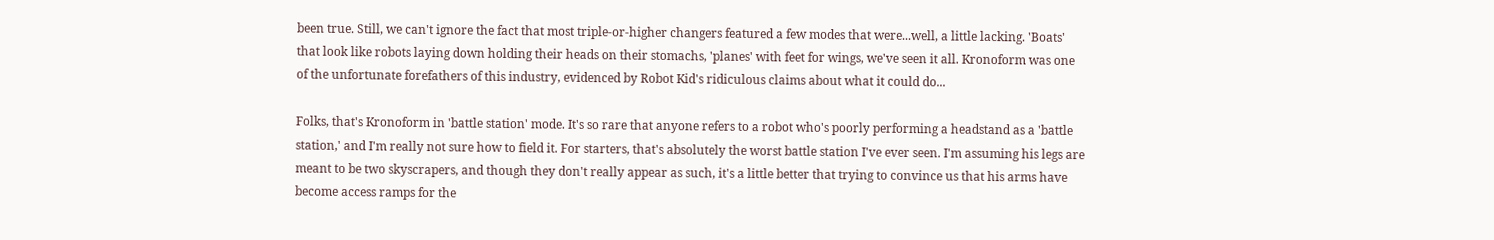been true. Still, we can't ignore the fact that most triple-or-higher changers featured a few modes that were...well, a little lacking. 'Boats' that look like robots laying down holding their heads on their stomachs, 'planes' with feet for wings, we've seen it all. Kronoform was one of the unfortunate forefathers of this industry, evidenced by Robot Kid's ridiculous claims about what it could do...

Folks, that's Kronoform in 'battle station' mode. It's so rare that anyone refers to a robot who's poorly performing a headstand as a 'battle station,' and I'm really not sure how to field it. For starters, that's absolutely the worst battle station I've ever seen. I'm assuming his legs are meant to be two skyscrapers, and though they don't really appear as such, it's a little better that trying to convince us that his arms have become access ramps for the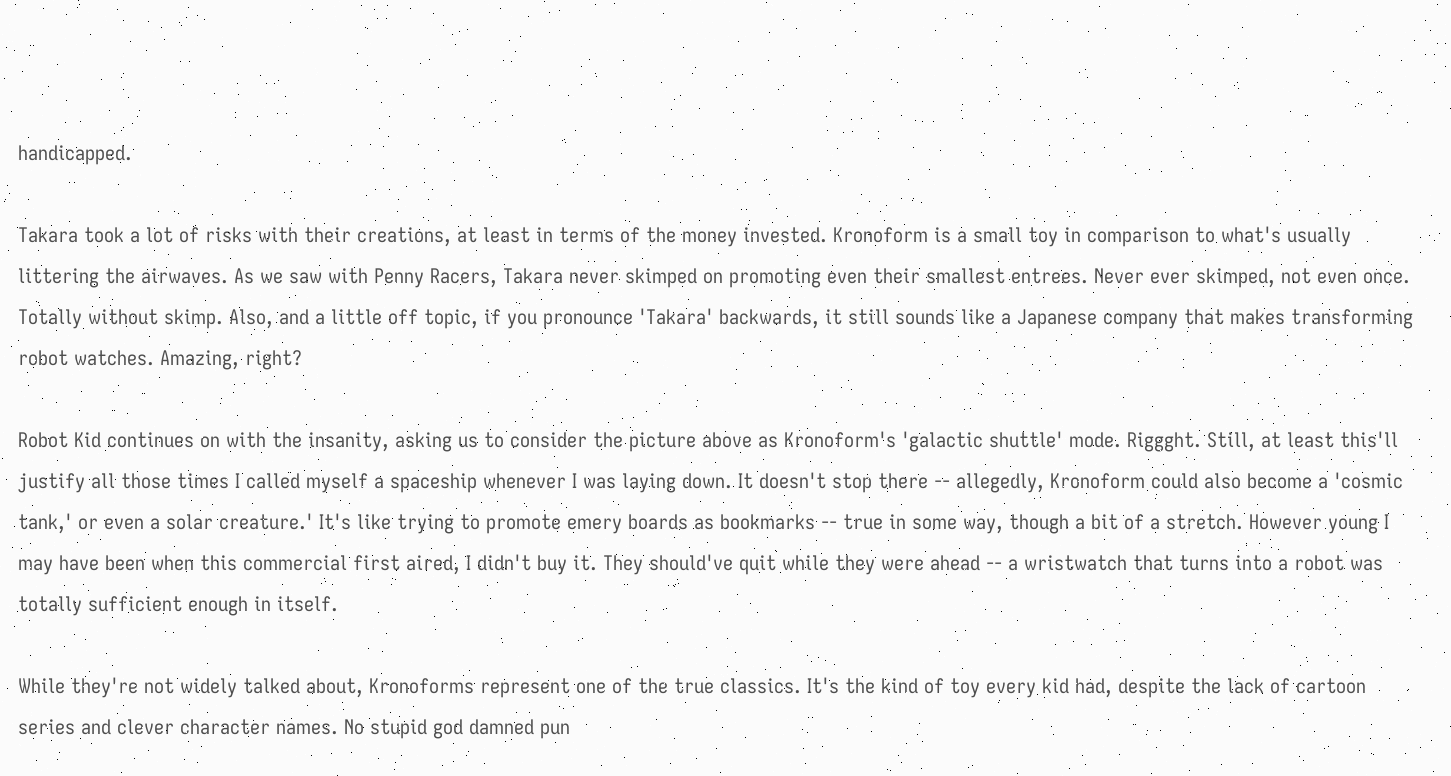handicapped.

Takara took a lot of risks with their creations, at least in terms of the money invested. Kronoform is a small toy in comparison to what's usually littering the airwaves. As we saw with Penny Racers, Takara never skimped on promoting even their smallest entrees. Never ever skimped, not even once. Totally without skimp. Also, and a little off topic, if you pronounce 'Takara' backwards, it still sounds like a Japanese company that makes transforming robot watches. Amazing, right?

Robot Kid continues on with the insanity, asking us to consider the picture above as Kronoform's 'galactic shuttle' mode. Riggght. Still, at least this'll justify all those times I called myself a spaceship whenever I was laying down. It doesn't stop there -- allegedly, Kronoform could also become a 'cosmic tank,' or even a solar creature.' It's like trying to promote emery boards as bookmarks -- true in some way, though a bit of a stretch. However young I may have been when this commercial first aired, I didn't buy it. They should've quit while they were ahead -- a wristwatch that turns into a robot was totally sufficient enough in itself.

While they're not widely talked about, Kronoforms represent one of the true classics. It's the kind of toy every kid had, despite the lack of cartoon series and clever character names. No stupid god damned pun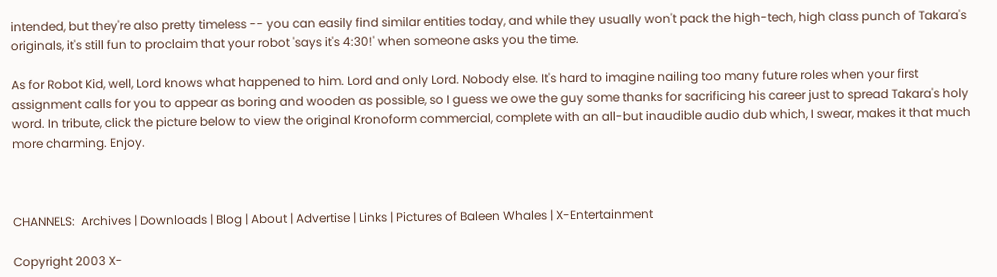intended, but they're also pretty timeless -- you can easily find similar entities today, and while they usually won't pack the high-tech, high class punch of Takara's originals, it's still fun to proclaim that your robot 'says it's 4:30!' when someone asks you the time.

As for Robot Kid, well, Lord knows what happened to him. Lord and only Lord. Nobody else. It's hard to imagine nailing too many future roles when your first assignment calls for you to appear as boring and wooden as possible, so I guess we owe the guy some thanks for sacrificing his career just to spread Takara's holy word. In tribute, click the picture below to view the original Kronoform commercial, complete with an all-but inaudible audio dub which, I swear, makes it that much more charming. Enjoy.



CHANNELS:  Archives | Downloads | Blog | About | Advertise | Links | Pictures of Baleen Whales | X-Entertainment

Copyright 2003 X-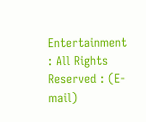Entertainment : All Rights Reserved : (E-mail)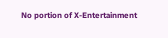No portion of X-Entertainment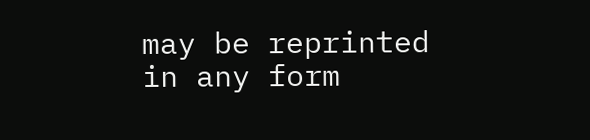may be reprinted in any form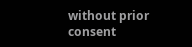without prior consent